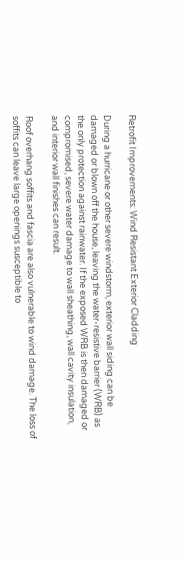Retrofit Improvements: Wind Resistant Exterior Cladding

During a hurricane or other severe windstorm, exterior wall siding can be damaged or blown off the house, leaving the water-resistive barrier (WRB) as the only protection against rainwater. If the exposed WRB is then damaged or compromised, severe water damage to wall sheathing, wall cavity insulation, and interior wall finishes can result.

Roof overhang soffits and fascia are also vulnerable to wind damage. The loss of soffits can leave large openings susceptible to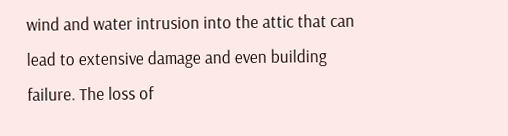wind and water intrusion into the attic that can lead to extensive damage and even building failure. The loss of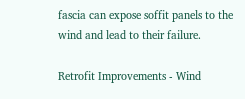fascia can expose soffit panels to the wind and lead to their failure.

Retrofit Improvements - Wind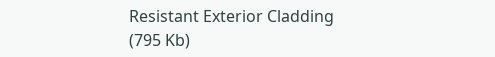Resistant Exterior Cladding
(795 Kb)